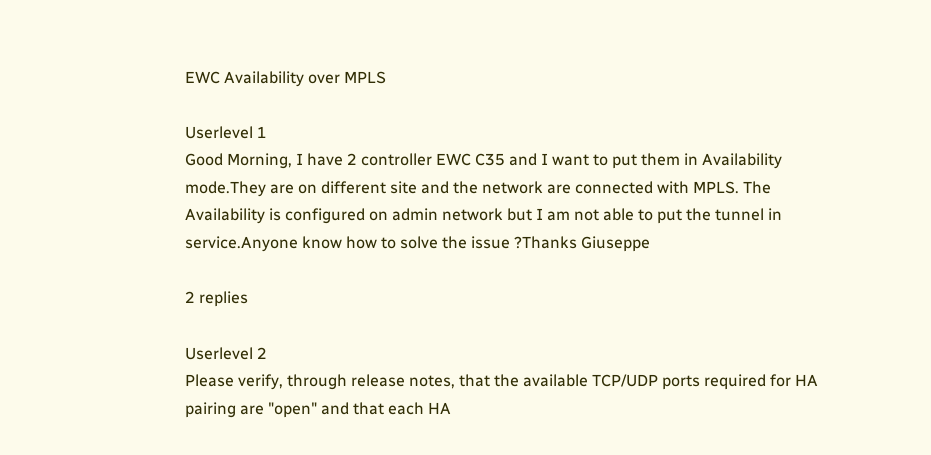EWC Availability over MPLS

Userlevel 1
Good Morning, I have 2 controller EWC C35 and I want to put them in Availability mode.They are on different site and the network are connected with MPLS. The Availability is configured on admin network but I am not able to put the tunnel in service.Anyone know how to solve the issue ?Thanks Giuseppe

2 replies

Userlevel 2
Please verify, through release notes, that the available TCP/UDP ports required for HA pairing are "open" and that each HA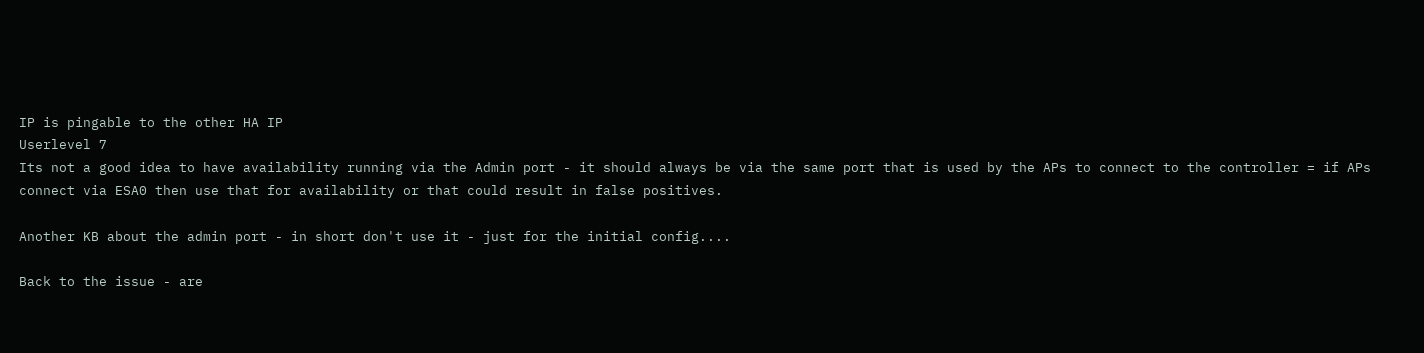IP is pingable to the other HA IP
Userlevel 7
Its not a good idea to have availability running via the Admin port - it should always be via the same port that is used by the APs to connect to the controller = if APs connect via ESA0 then use that for availability or that could result in false positives.

Another KB about the admin port - in short don't use it - just for the initial config....

Back to the issue - are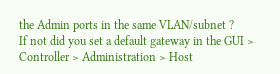the Admin ports in the same VLAN/subnet ?
If not did you set a default gateway in the GUI > Controller > Administration > Host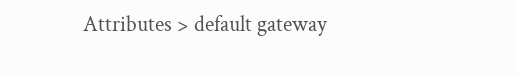Attributes > default gateway